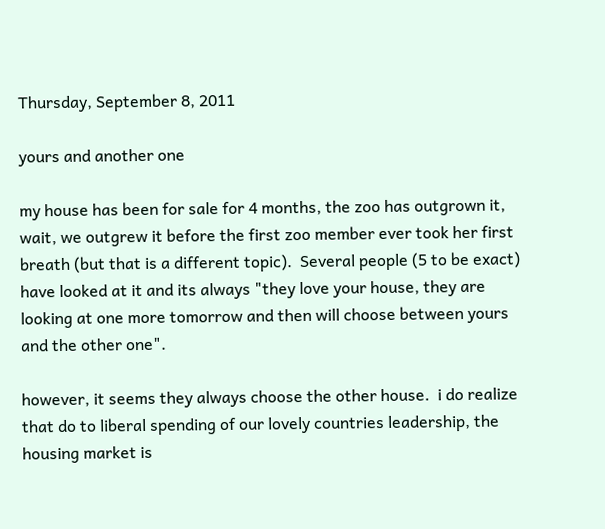Thursday, September 8, 2011

yours and another one

my house has been for sale for 4 months, the zoo has outgrown it, wait, we outgrew it before the first zoo member ever took her first breath (but that is a different topic).  Several people (5 to be exact) have looked at it and its always "they love your house, they are looking at one more tomorrow and then will choose between yours and the other one".

however, it seems they always choose the other house.  i do realize that do to liberal spending of our lovely countries leadership, the housing market is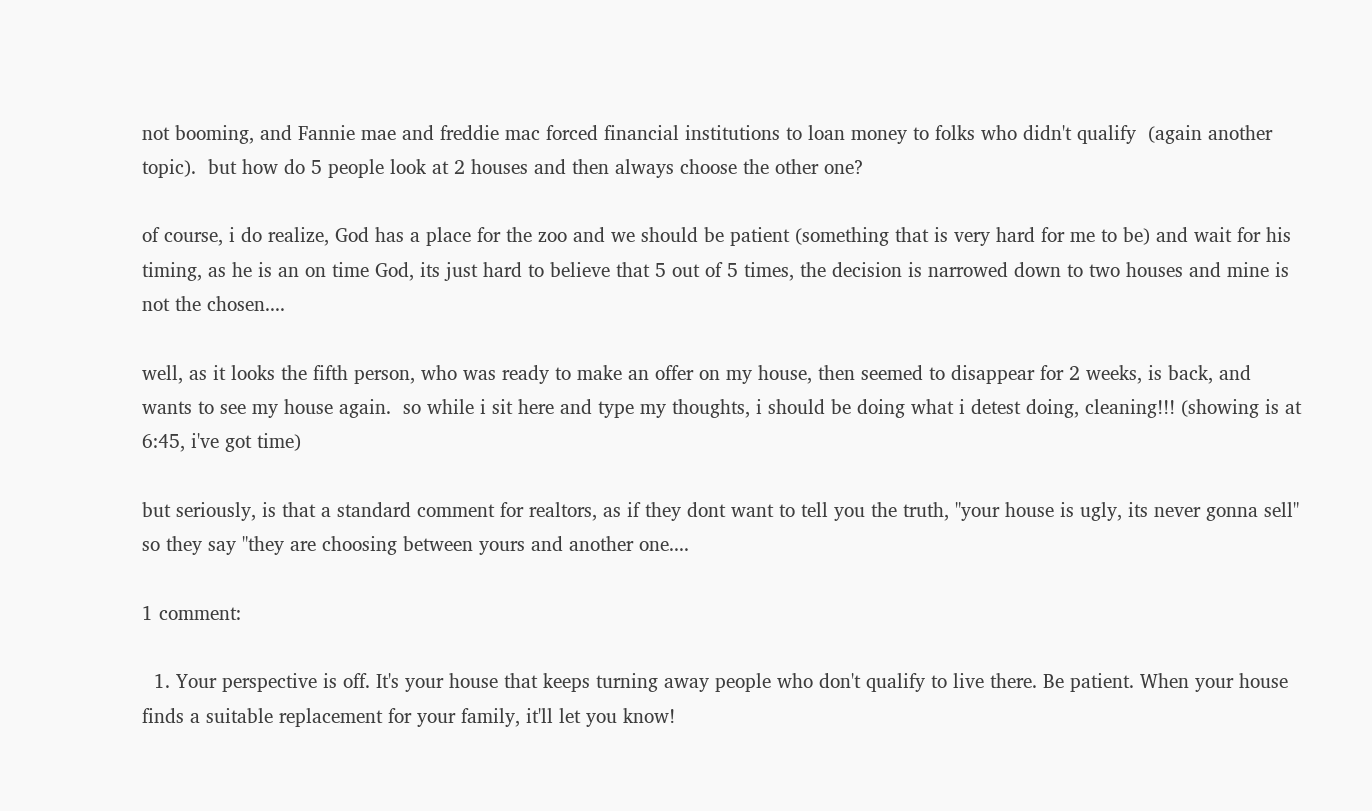not booming, and Fannie mae and freddie mac forced financial institutions to loan money to folks who didn't qualify  (again another topic).  but how do 5 people look at 2 houses and then always choose the other one?

of course, i do realize, God has a place for the zoo and we should be patient (something that is very hard for me to be) and wait for his timing, as he is an on time God, its just hard to believe that 5 out of 5 times, the decision is narrowed down to two houses and mine is not the chosen....

well, as it looks the fifth person, who was ready to make an offer on my house, then seemed to disappear for 2 weeks, is back, and wants to see my house again.  so while i sit here and type my thoughts, i should be doing what i detest doing, cleaning!!! (showing is at 6:45, i've got time)

but seriously, is that a standard comment for realtors, as if they dont want to tell you the truth, "your house is ugly, its never gonna sell" so they say "they are choosing between yours and another one....

1 comment:

  1. Your perspective is off. It's your house that keeps turning away people who don't qualify to live there. Be patient. When your house finds a suitable replacement for your family, it'll let you know!